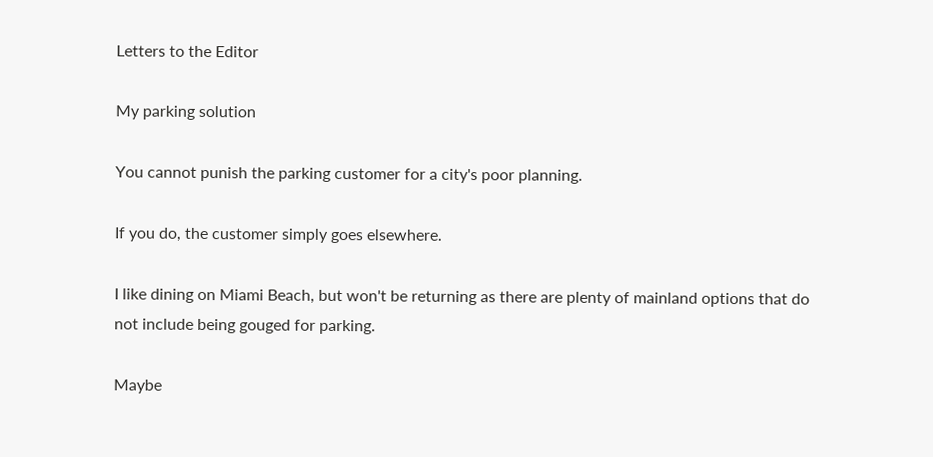Letters to the Editor

My parking solution

You cannot punish the parking customer for a city's poor planning.

If you do, the customer simply goes elsewhere.

I like dining on Miami Beach, but won't be returning as there are plenty of mainland options that do not include being gouged for parking.

Maybe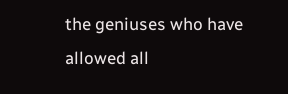the geniuses who have allowed all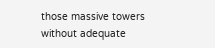those massive towers without adequate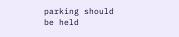parking should be held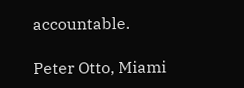accountable.

Peter Otto, Miami